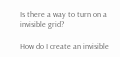Is there a way to turn on a invisible grid?

How do I create an invisible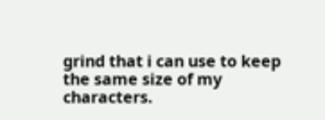grind that i can use to keep the same size of my characters.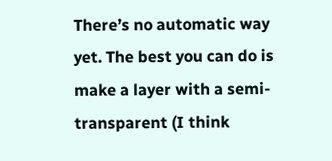There’s no automatic way yet. The best you can do is make a layer with a semi-transparent (I think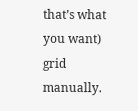that’s what you want) grid manually.